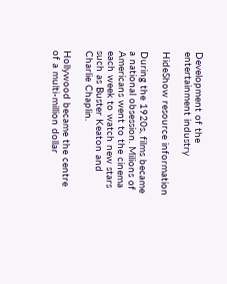Development of the entertainment industry

HideShow resource information

During the 1920s, films became a national obsession. Milions of Americans went to the cinema each week to watch new stars such as Buster Keaton and Charlie Chaplin.

Hollywood became the centre of a multi-million dollar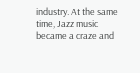industry. At the same time, Jazz music became a craze and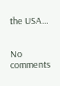the USA…


No comments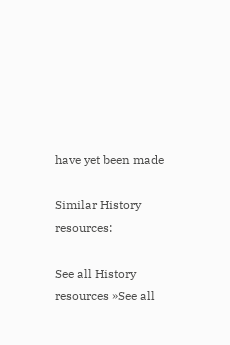have yet been made

Similar History resources:

See all History resources »See all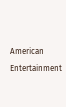American Entertainment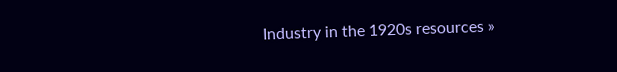Industry in the 1920s resources »